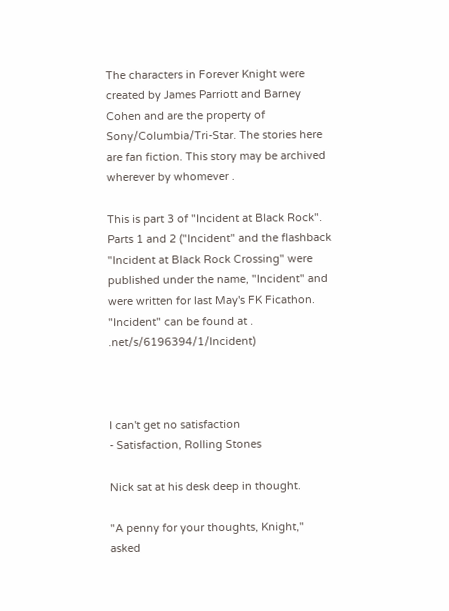The characters in Forever Knight were created by James Parriott and Barney Cohen and are the property of Sony/Columbia/Tri-Star. The stories here are fan fiction. This story may be archived wherever by whomever .

This is part 3 of "Incident at Black Rock". Parts 1 and 2 ("Incident" and the flashback "Incident at Black Rock Crossing" were published under the name, "Incident" and were written for last May's FK Ficathon. "Incident" can be found at . .net/s/6196394/1/Incident)



I can't get no satisfaction
- Satisfaction, Rolling Stones

Nick sat at his desk deep in thought.

"A penny for your thoughts, Knight," asked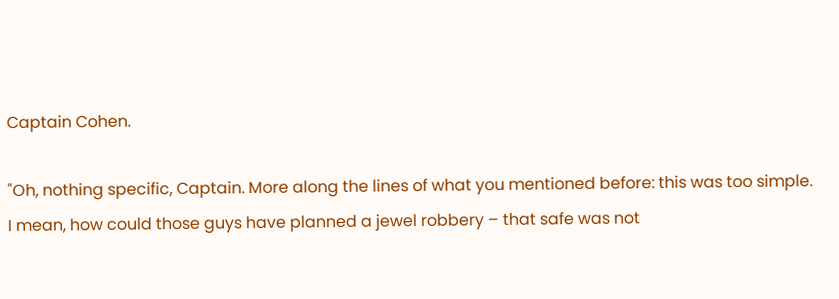Captain Cohen.

"Oh, nothing specific, Captain. More along the lines of what you mentioned before: this was too simple. I mean, how could those guys have planned a jewel robbery – that safe was not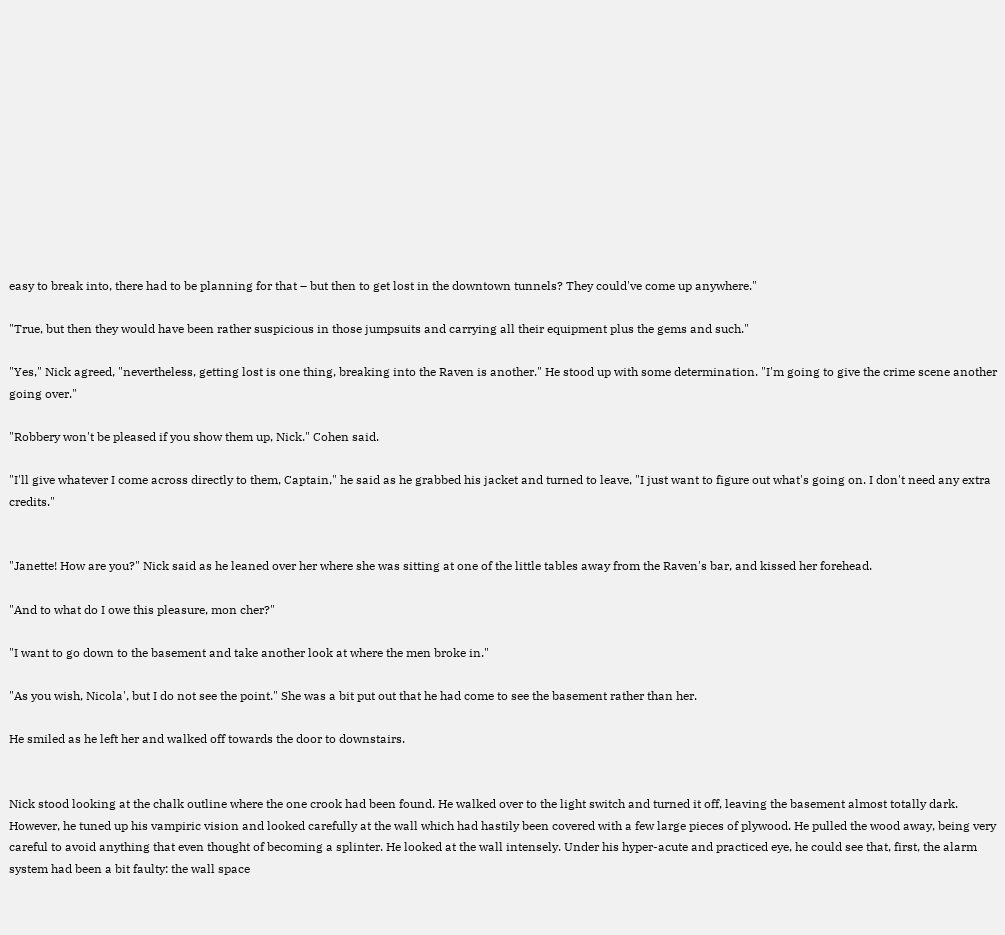easy to break into, there had to be planning for that – but then to get lost in the downtown tunnels? They could've come up anywhere."

"True, but then they would have been rather suspicious in those jumpsuits and carrying all their equipment plus the gems and such."

"Yes," Nick agreed, "nevertheless, getting lost is one thing, breaking into the Raven is another." He stood up with some determination. "I'm going to give the crime scene another going over."

"Robbery won't be pleased if you show them up, Nick." Cohen said.

"I'll give whatever I come across directly to them, Captain," he said as he grabbed his jacket and turned to leave, "I just want to figure out what's going on. I don't need any extra credits."


"Janette! How are you?" Nick said as he leaned over her where she was sitting at one of the little tables away from the Raven's bar, and kissed her forehead.

"And to what do I owe this pleasure, mon cher?"

"I want to go down to the basement and take another look at where the men broke in."

"As you wish, Nicola', but I do not see the point." She was a bit put out that he had come to see the basement rather than her.

He smiled as he left her and walked off towards the door to downstairs.


Nick stood looking at the chalk outline where the one crook had been found. He walked over to the light switch and turned it off, leaving the basement almost totally dark. However, he tuned up his vampiric vision and looked carefully at the wall which had hastily been covered with a few large pieces of plywood. He pulled the wood away, being very careful to avoid anything that even thought of becoming a splinter. He looked at the wall intensely. Under his hyper-acute and practiced eye, he could see that, first, the alarm system had been a bit faulty: the wall space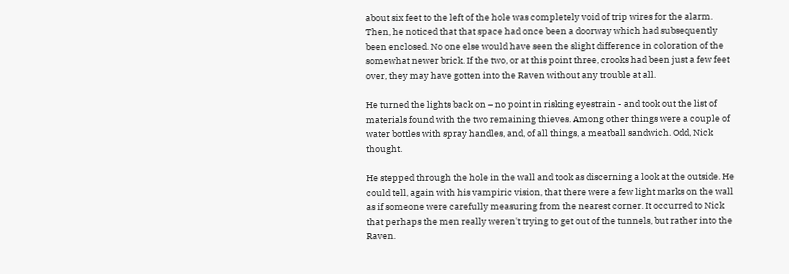about six feet to the left of the hole was completely void of trip wires for the alarm. Then, he noticed that that space had once been a doorway which had subsequently been enclosed. No one else would have seen the slight difference in coloration of the somewhat newer brick. If the two, or at this point three, crooks had been just a few feet over, they may have gotten into the Raven without any trouble at all.

He turned the lights back on – no point in risking eyestrain - and took out the list of materials found with the two remaining thieves. Among other things were a couple of water bottles with spray handles, and, of all things, a meatball sandwich. Odd, Nick thought.

He stepped through the hole in the wall and took as discerning a look at the outside. He could tell, again with his vampiric vision, that there were a few light marks on the wall as if someone were carefully measuring from the nearest corner. It occurred to Nick that perhaps the men really weren't trying to get out of the tunnels, but rather into the Raven.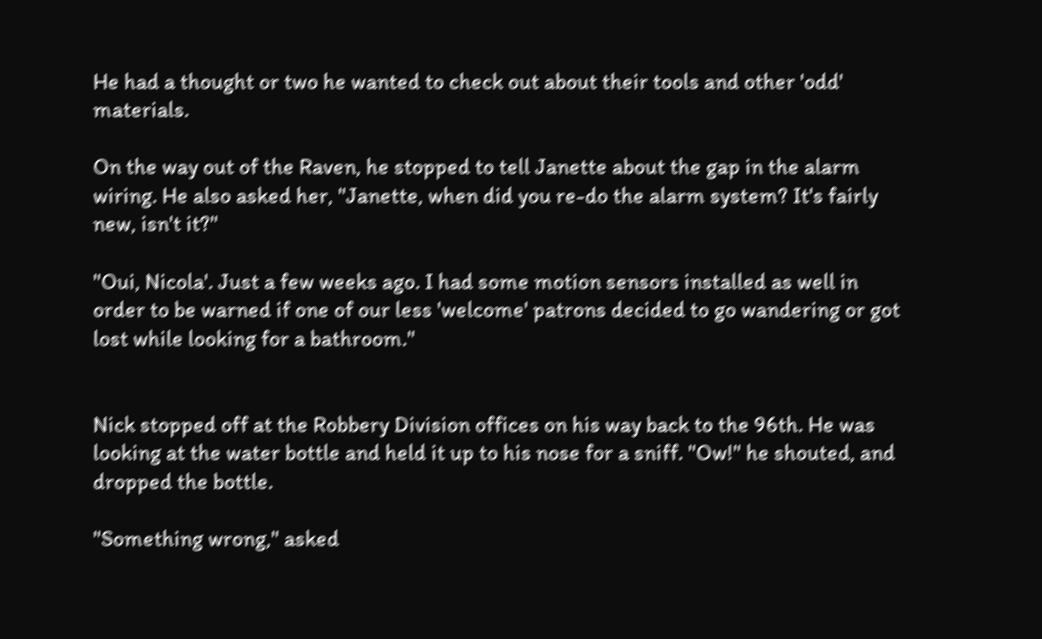He had a thought or two he wanted to check out about their tools and other 'odd' materials.

On the way out of the Raven, he stopped to tell Janette about the gap in the alarm wiring. He also asked her, "Janette, when did you re-do the alarm system? It's fairly new, isn't it?"

"Oui, Nicola'. Just a few weeks ago. I had some motion sensors installed as well in order to be warned if one of our less 'welcome' patrons decided to go wandering or got lost while looking for a bathroom."


Nick stopped off at the Robbery Division offices on his way back to the 96th. He was looking at the water bottle and held it up to his nose for a sniff. "Ow!" he shouted, and dropped the bottle.

"Something wrong," asked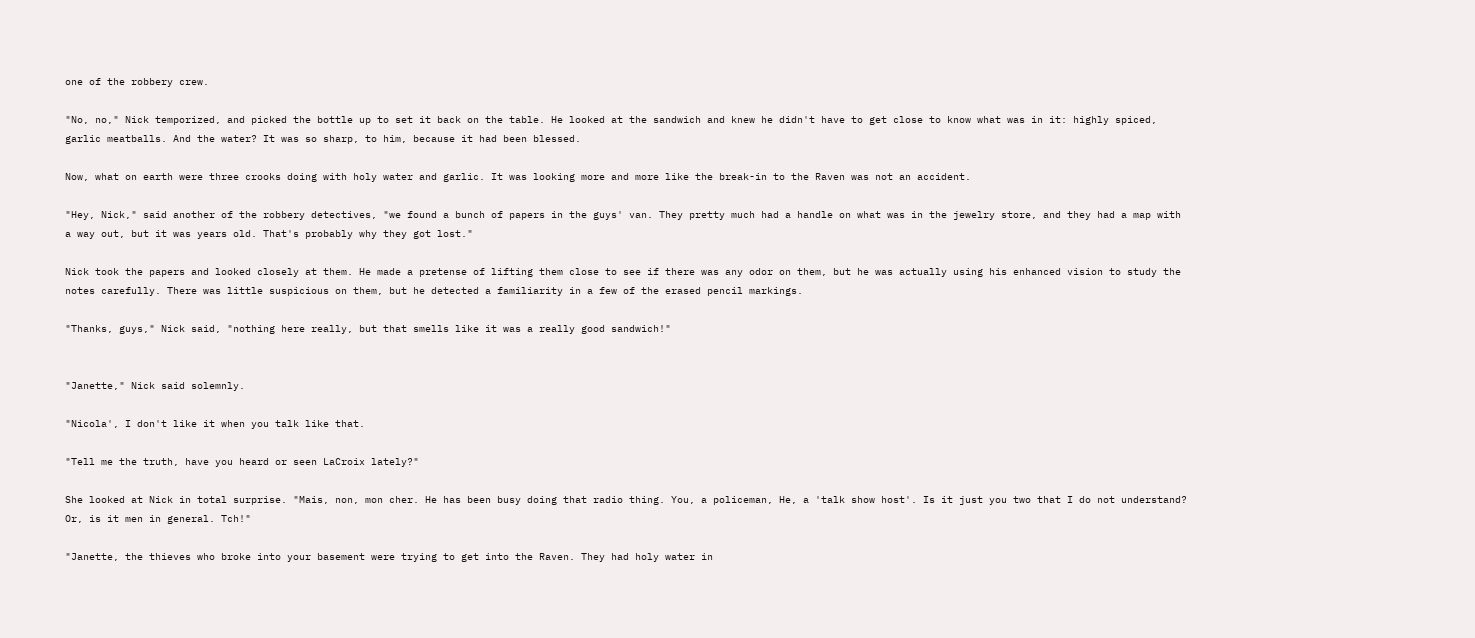one of the robbery crew.

"No, no," Nick temporized, and picked the bottle up to set it back on the table. He looked at the sandwich and knew he didn't have to get close to know what was in it: highly spiced, garlic meatballs. And the water? It was so sharp, to him, because it had been blessed.

Now, what on earth were three crooks doing with holy water and garlic. It was looking more and more like the break-in to the Raven was not an accident.

"Hey, Nick," said another of the robbery detectives, "we found a bunch of papers in the guys' van. They pretty much had a handle on what was in the jewelry store, and they had a map with a way out, but it was years old. That's probably why they got lost."

Nick took the papers and looked closely at them. He made a pretense of lifting them close to see if there was any odor on them, but he was actually using his enhanced vision to study the notes carefully. There was little suspicious on them, but he detected a familiarity in a few of the erased pencil markings.

"Thanks, guys," Nick said, "nothing here really, but that smells like it was a really good sandwich!"


"Janette," Nick said solemnly.

"Nicola', I don't like it when you talk like that.

"Tell me the truth, have you heard or seen LaCroix lately?"

She looked at Nick in total surprise. "Mais, non, mon cher. He has been busy doing that radio thing. You, a policeman, He, a 'talk show host'. Is it just you two that I do not understand? Or, is it men in general. Tch!"

"Janette, the thieves who broke into your basement were trying to get into the Raven. They had holy water in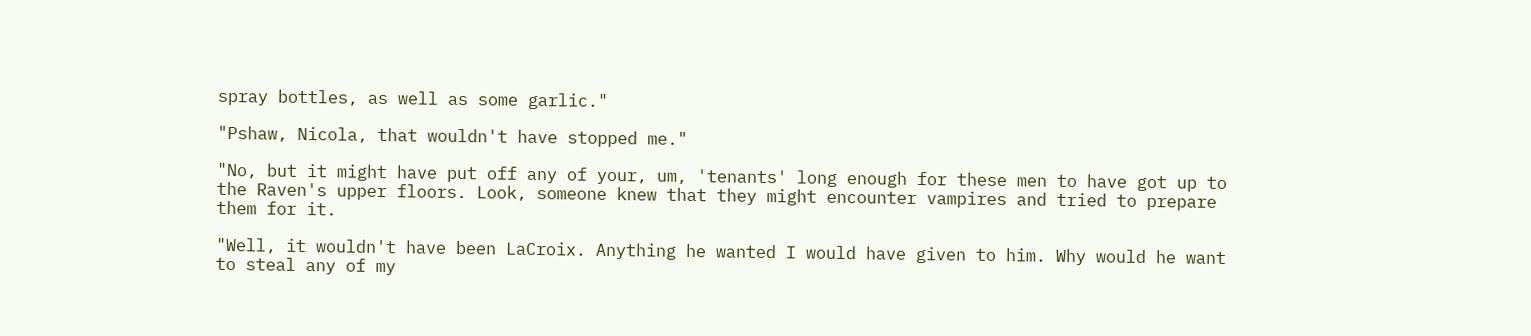spray bottles, as well as some garlic."

"Pshaw, Nicola, that wouldn't have stopped me."

"No, but it might have put off any of your, um, 'tenants' long enough for these men to have got up to the Raven's upper floors. Look, someone knew that they might encounter vampires and tried to prepare them for it.

"Well, it wouldn't have been LaCroix. Anything he wanted I would have given to him. Why would he want to steal any of my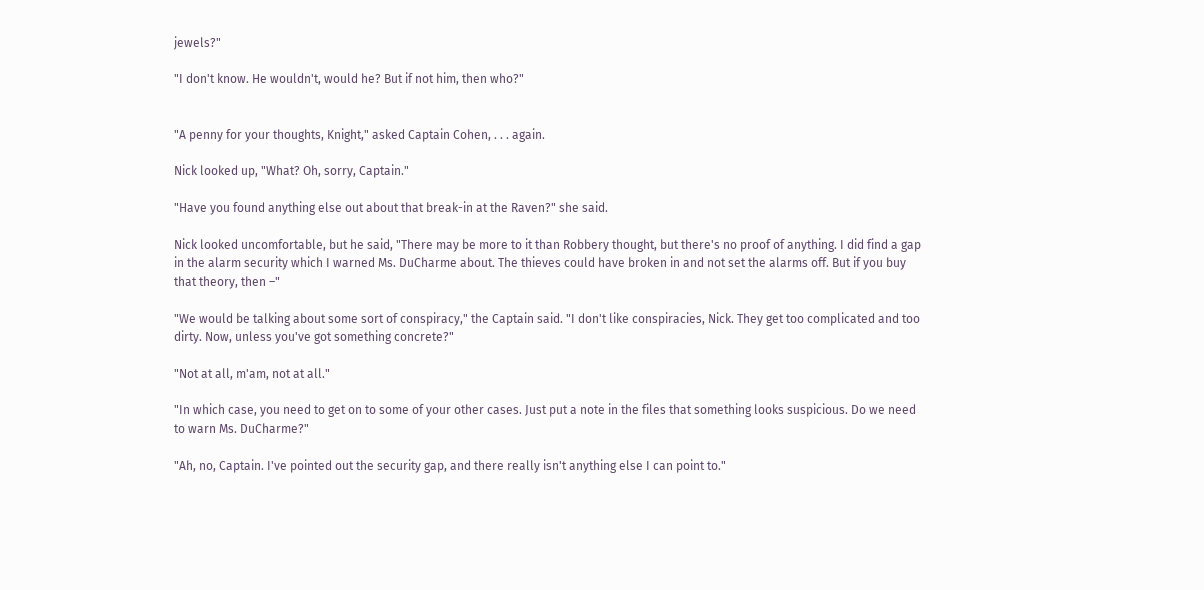jewels?"

"I don't know. He wouldn't, would he? But if not him, then who?"


"A penny for your thoughts, Knight," asked Captain Cohen, . . . again.

Nick looked up, "What? Oh, sorry, Captain."

"Have you found anything else out about that break-in at the Raven?" she said.

Nick looked uncomfortable, but he said, "There may be more to it than Robbery thought, but there's no proof of anything. I did find a gap in the alarm security which I warned Ms. DuCharme about. The thieves could have broken in and not set the alarms off. But if you buy that theory, then –"

"We would be talking about some sort of conspiracy," the Captain said. "I don't like conspiracies, Nick. They get too complicated and too dirty. Now, unless you've got something concrete?"

"Not at all, m'am, not at all."

"In which case, you need to get on to some of your other cases. Just put a note in the files that something looks suspicious. Do we need to warn Ms. DuCharme?"

"Ah, no, Captain. I've pointed out the security gap, and there really isn't anything else I can point to."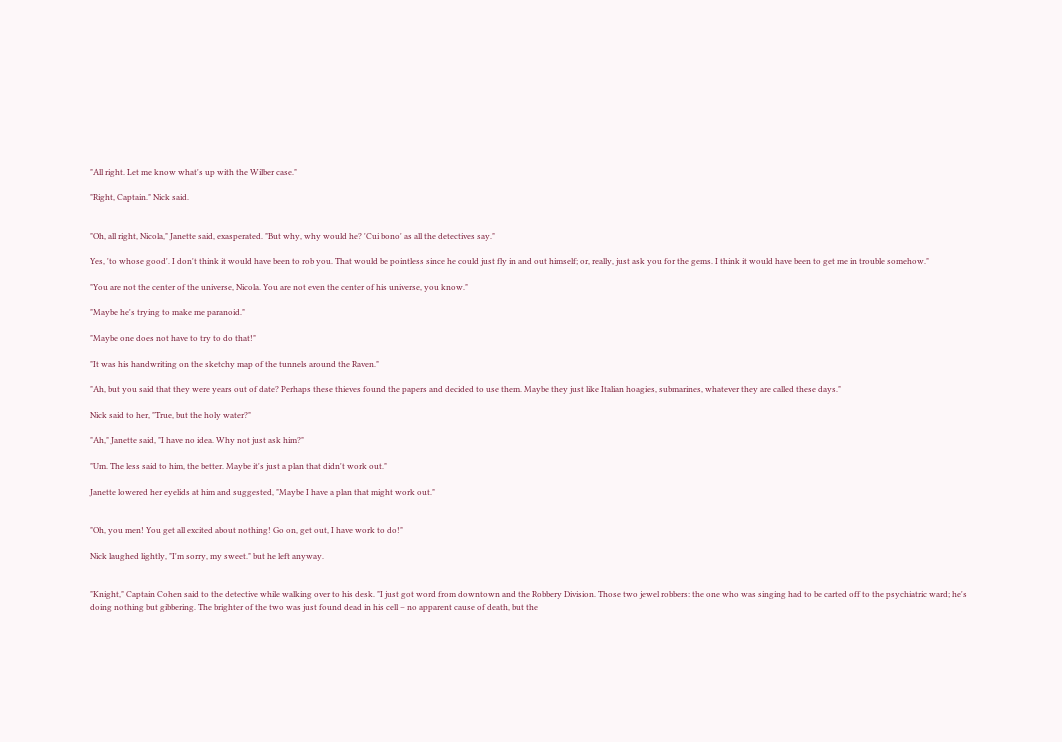"All right. Let me know what's up with the Wilber case."

"Right, Captain." Nick said.


"Oh, all right, Nicola," Janette said, exasperated. "But why, why would he? 'Cui bono' as all the detectives say."

Yes, 'to whose good'. I don't think it would have been to rob you. That would be pointless since he could just fly in and out himself; or, really, just ask you for the gems. I think it would have been to get me in trouble somehow."

"You are not the center of the universe, Nicola. You are not even the center of his universe, you know."

"Maybe he's trying to make me paranoid."

"Maybe one does not have to try to do that!"

"It was his handwriting on the sketchy map of the tunnels around the Raven."

"Ah, but you said that they were years out of date? Perhaps these thieves found the papers and decided to use them. Maybe they just like Italian hoagies, submarines, whatever they are called these days."

Nick said to her, "True, but the holy water?"

"Ah," Janette said, "I have no idea. Why not just ask him?"

"Um. The less said to him, the better. Maybe it's just a plan that didn't work out."

Janette lowered her eyelids at him and suggested, "Maybe I have a plan that might work out."


"Oh, you men! You get all excited about nothing! Go on, get out, I have work to do!"

Nick laughed lightly, "I'm sorry, my sweet." but he left anyway.


"Knight," Captain Cohen said to the detective while walking over to his desk. "I just got word from downtown and the Robbery Division. Those two jewel robbers: the one who was singing had to be carted off to the psychiatric ward; he's doing nothing but gibbering. The brighter of the two was just found dead in his cell – no apparent cause of death, but the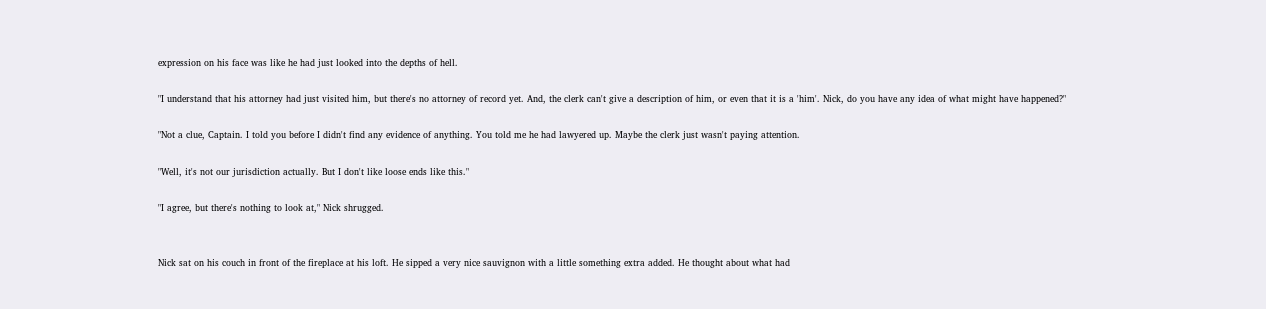expression on his face was like he had just looked into the depths of hell.

"I understand that his attorney had just visited him, but there's no attorney of record yet. And, the clerk can't give a description of him, or even that it is a 'him'. Nick, do you have any idea of what might have happened?"

"Not a clue, Captain. I told you before I didn't find any evidence of anything. You told me he had lawyered up. Maybe the clerk just wasn't paying attention.

"Well, it's not our jurisdiction actually. But I don't like loose ends like this."

"I agree, but there's nothing to look at," Nick shrugged.


Nick sat on his couch in front of the fireplace at his loft. He sipped a very nice sauvignon with a little something extra added. He thought about what had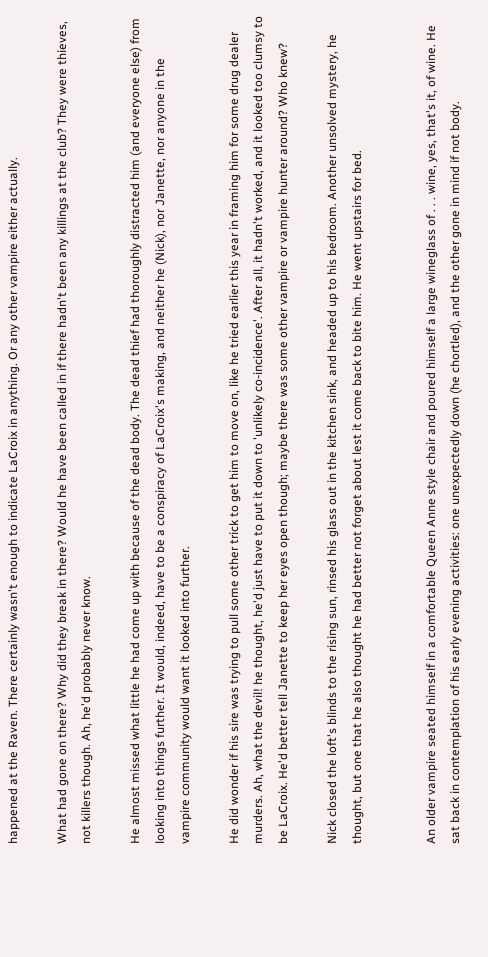happened at the Raven. There certainly wasn't enough to indicate LaCroix in anything. Or any other vampire either actually.

What had gone on there? Why did they break in there? Would he have been called in if there hadn't been any killings at the club? They were thieves, not killers though. Ah, he'd probably never know.

He almost missed what little he had come up with because of the dead body. The dead thief had thoroughly distracted him (and everyone else) from looking into things further. It would, indeed, have to be a conspiracy of LaCroix's making, and neither he (Nick), nor Janette, nor anyone in the vampire community would want it looked into further.

He did wonder if his sire was trying to pull some other trick to get him to move on, like he tried earlier this year in framing him for some drug dealer murders. Ah, what the devil! he thought, he'd just have to put it down to 'unlikely co-incidence'. After all, it hadn't worked, and it looked too clumsy to be LaCroix. He'd better tell Janette to keep her eyes open though; maybe there was some other vampire or vampire hunter around? Who knew?

Nick closed the loft's blinds to the rising sun, rinsed his glass out in the kitchen sink, and headed up to his bedroom. Another unsolved mystery, he thought, but one that he also thought he had better not forget about lest it come back to bite him. He went upstairs for bed.


An older vampire seated himself in a comfortable Queen Anne style chair and poured himself a large wineglass of . . . wine, yes, that's it, of wine. He sat back in contemplation of his early evening activities: one unexpectedly down (he chortled), and the other gone in mind if not body.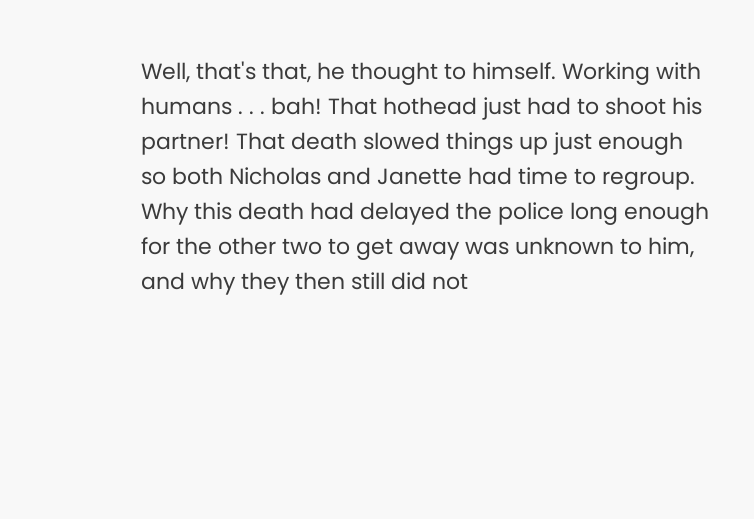Well, that's that, he thought to himself. Working with humans . . . bah! That hothead just had to shoot his partner! That death slowed things up just enough so both Nicholas and Janette had time to regroup. Why this death had delayed the police long enough for the other two to get away was unknown to him, and why they then still did not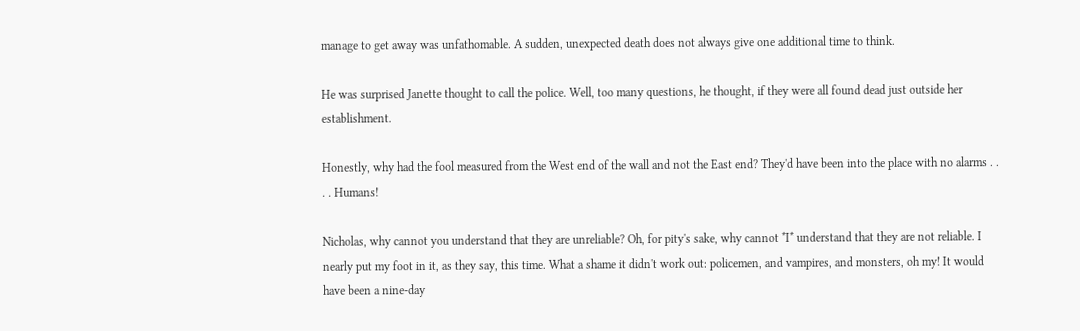manage to get away was unfathomable. A sudden, unexpected death does not always give one additional time to think.

He was surprised Janette thought to call the police. Well, too many questions, he thought, if they were all found dead just outside her establishment.

Honestly, why had the fool measured from the West end of the wall and not the East end? They'd have been into the place with no alarms . . . . Humans!

Nicholas, why cannot you understand that they are unreliable? Oh, for pity's sake, why cannot *I* understand that they are not reliable. I nearly put my foot in it, as they say, this time. What a shame it didn't work out: policemen, and vampires, and monsters, oh my! It would have been a nine-day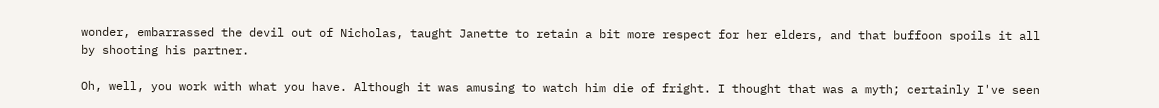wonder, embarrassed the devil out of Nicholas, taught Janette to retain a bit more respect for her elders, and that buffoon spoils it all by shooting his partner.

Oh, well, you work with what you have. Although it was amusing to watch him die of fright. I thought that was a myth; certainly I've seen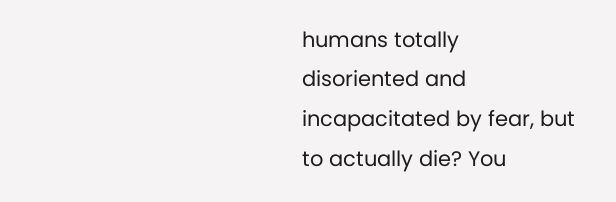humans totally disoriented and incapacitated by fear, but to actually die? You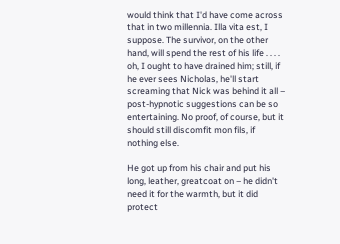would think that I'd have come across that in two millennia. Illa vita est, I suppose. The survivor, on the other hand, will spend the rest of his life . . . . oh, I ought to have drained him; still, if he ever sees Nicholas, he'll start screaming that Nick was behind it all – post-hypnotic suggestions can be so entertaining. No proof, of course, but it should still discomfit mon fils, if nothing else.

He got up from his chair and put his long, leather, greatcoat on – he didn't need it for the warmth, but it did protect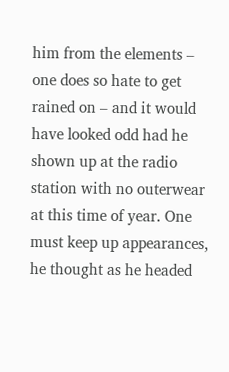him from the elements – one does so hate to get rained on – and it would have looked odd had he shown up at the radio station with no outerwear at this time of year. One must keep up appearances, he thought as he headed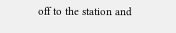off to the station and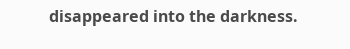disappeared into the darkness.